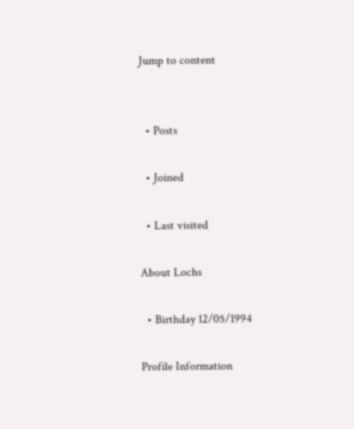Jump to content


  • Posts

  • Joined

  • Last visited

About Lochs

  • Birthday 12/05/1994

Profile Information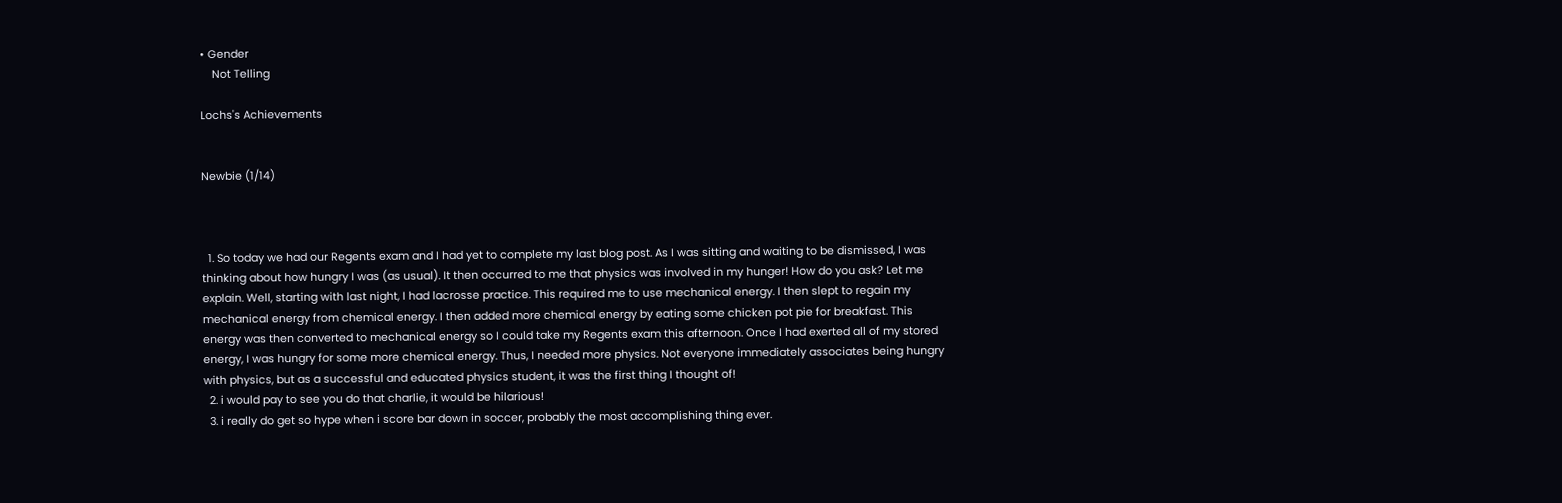• Gender
    Not Telling

Lochs's Achievements


Newbie (1/14)



  1. So today we had our Regents exam and I had yet to complete my last blog post. As I was sitting and waiting to be dismissed, I was thinking about how hungry I was (as usual). It then occurred to me that physics was involved in my hunger! How do you ask? Let me explain. Well, starting with last night, I had lacrosse practice. This required me to use mechanical energy. I then slept to regain my mechanical energy from chemical energy. I then added more chemical energy by eating some chicken pot pie for breakfast. This energy was then converted to mechanical energy so I could take my Regents exam this afternoon. Once I had exerted all of my stored energy, I was hungry for some more chemical energy. Thus, I needed more physics. Not everyone immediately associates being hungry with physics, but as a successful and educated physics student, it was the first thing I thought of!
  2. i would pay to see you do that charlie, it would be hilarious!
  3. i really do get so hype when i score bar down in soccer, probably the most accomplishing thing ever.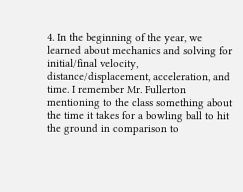4. In the beginning of the year, we learned about mechanics and solving for initial/final velocity, distance/displacement, acceleration, and time. I remember Mr. Fullerton mentioning to the class something about the time it takes for a bowling ball to hit the ground in comparison to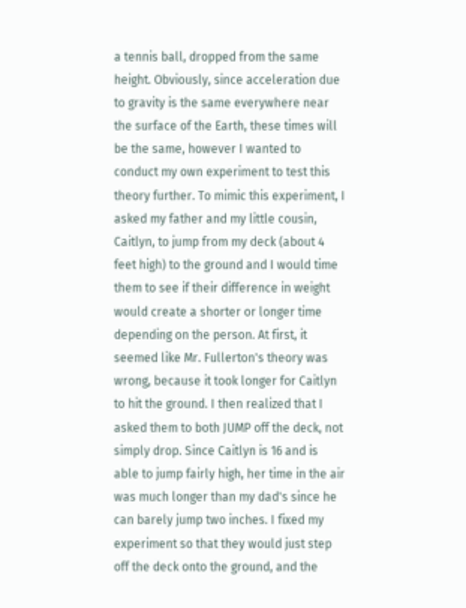a tennis ball, dropped from the same height. Obviously, since acceleration due to gravity is the same everywhere near the surface of the Earth, these times will be the same, however I wanted to conduct my own experiment to test this theory further. To mimic this experiment, I asked my father and my little cousin, Caitlyn, to jump from my deck (about 4 feet high) to the ground and I would time them to see if their difference in weight would create a shorter or longer time depending on the person. At first, it seemed like Mr. Fullerton's theory was wrong, because it took longer for Caitlyn to hit the ground. I then realized that I asked them to both JUMP off the deck, not simply drop. Since Caitlyn is 16 and is able to jump fairly high, her time in the air was much longer than my dad's since he can barely jump two inches. I fixed my experiment so that they would just step off the deck onto the ground, and the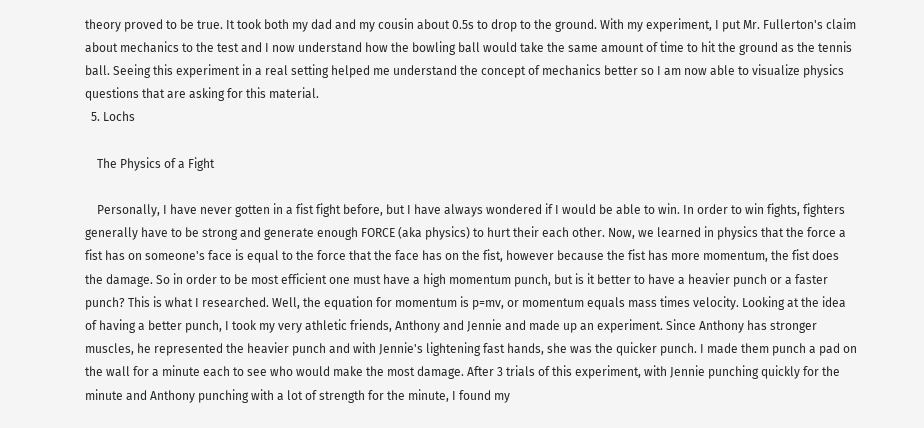theory proved to be true. It took both my dad and my cousin about 0.5s to drop to the ground. With my experiment, I put Mr. Fullerton's claim about mechanics to the test and I now understand how the bowling ball would take the same amount of time to hit the ground as the tennis ball. Seeing this experiment in a real setting helped me understand the concept of mechanics better so I am now able to visualize physics questions that are asking for this material.
  5. Lochs

    The Physics of a Fight

    Personally, I have never gotten in a fist fight before, but I have always wondered if I would be able to win. In order to win fights, fighters generally have to be strong and generate enough FORCE (aka physics) to hurt their each other. Now, we learned in physics that the force a fist has on someone's face is equal to the force that the face has on the fist, however because the fist has more momentum, the fist does the damage. So in order to be most efficient one must have a high momentum punch, but is it better to have a heavier punch or a faster punch? This is what I researched. Well, the equation for momentum is p=mv, or momentum equals mass times velocity. Looking at the idea of having a better punch, I took my very athletic friends, Anthony and Jennie and made up an experiment. Since Anthony has stronger muscles, he represented the heavier punch and with Jennie's lightening fast hands, she was the quicker punch. I made them punch a pad on the wall for a minute each to see who would make the most damage. After 3 trials of this experiment, with Jennie punching quickly for the minute and Anthony punching with a lot of strength for the minute, I found my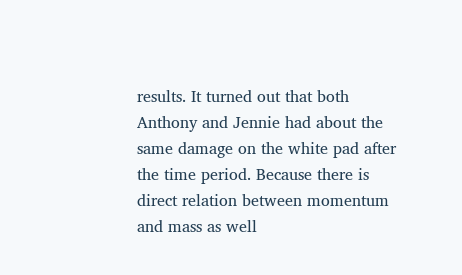results. It turned out that both Anthony and Jennie had about the same damage on the white pad after the time period. Because there is direct relation between momentum and mass as well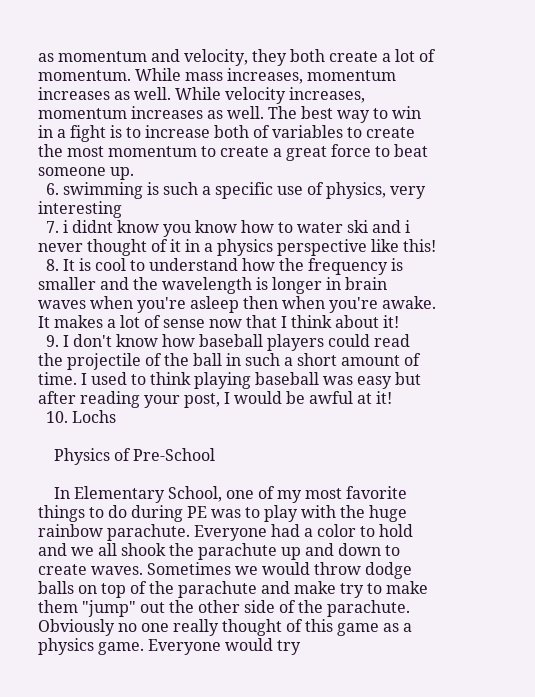as momentum and velocity, they both create a lot of momentum. While mass increases, momentum increases as well. While velocity increases, momentum increases as well. The best way to win in a fight is to increase both of variables to create the most momentum to create a great force to beat someone up.
  6. swimming is such a specific use of physics, very interesting
  7. i didnt know you know how to water ski and i never thought of it in a physics perspective like this!
  8. It is cool to understand how the frequency is smaller and the wavelength is longer in brain waves when you're asleep then when you're awake. It makes a lot of sense now that I think about it!
  9. I don't know how baseball players could read the projectile of the ball in such a short amount of time. I used to think playing baseball was easy but after reading your post, I would be awful at it!
  10. Lochs

    Physics of Pre-School

    In Elementary School, one of my most favorite things to do during PE was to play with the huge rainbow parachute. Everyone had a color to hold and we all shook the parachute up and down to create waves. Sometimes we would throw dodge balls on top of the parachute and make try to make them "jump" out the other side of the parachute. Obviously no one really thought of this game as a physics game. Everyone would try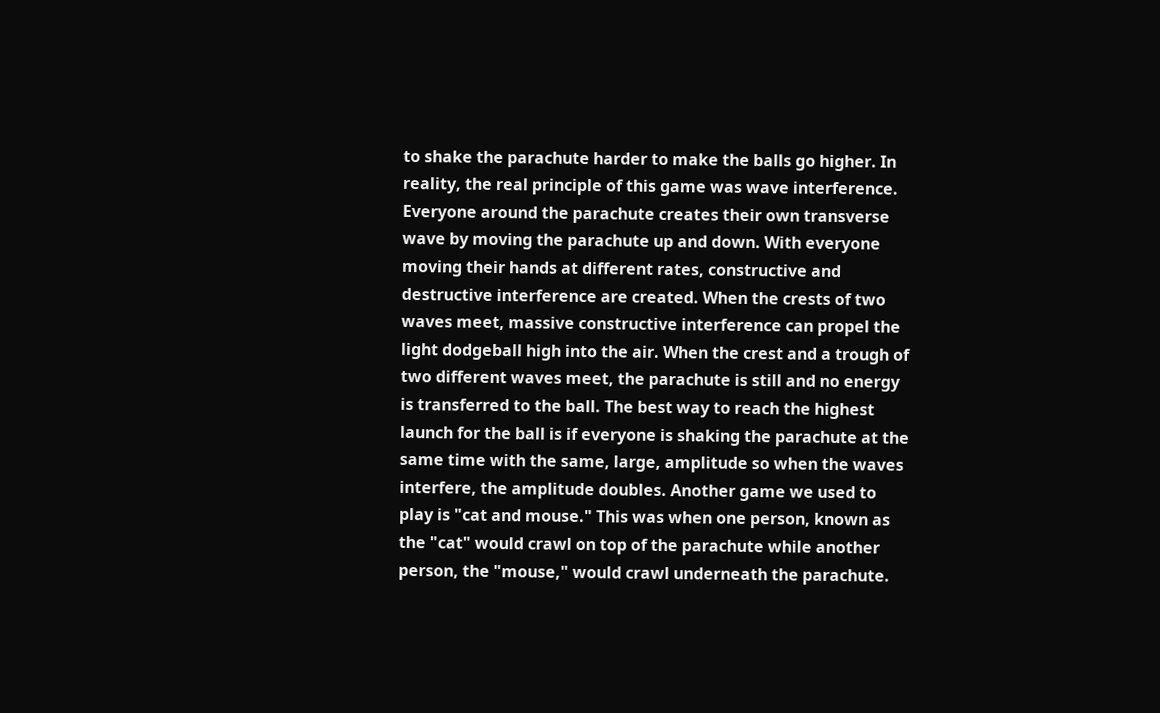to shake the parachute harder to make the balls go higher. In reality, the real principle of this game was wave interference. Everyone around the parachute creates their own transverse wave by moving the parachute up and down. With everyone moving their hands at different rates, constructive and destructive interference are created. When the crests of two waves meet, massive constructive interference can propel the light dodgeball high into the air. When the crest and a trough of two different waves meet, the parachute is still and no energy is transferred to the ball. The best way to reach the highest launch for the ball is if everyone is shaking the parachute at the same time with the same, large, amplitude so when the waves interfere, the amplitude doubles. Another game we used to play is "cat and mouse." This was when one person, known as the "cat" would crawl on top of the parachute while another person, the "mouse," would crawl underneath the parachute.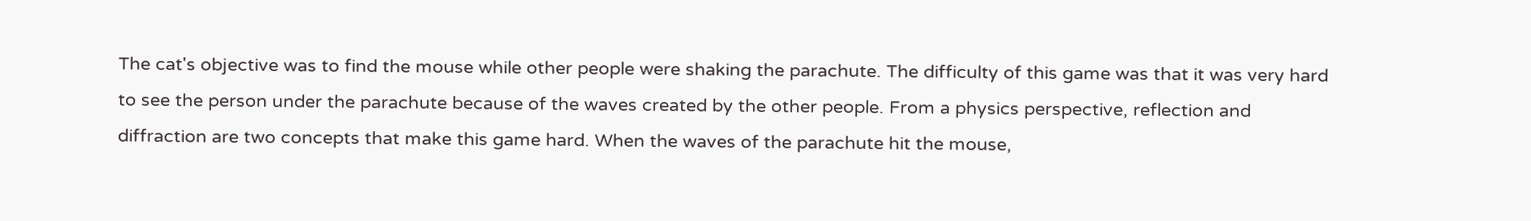The cat's objective was to find the mouse while other people were shaking the parachute. The difficulty of this game was that it was very hard to see the person under the parachute because of the waves created by the other people. From a physics perspective, reflection and diffraction are two concepts that make this game hard. When the waves of the parachute hit the mouse,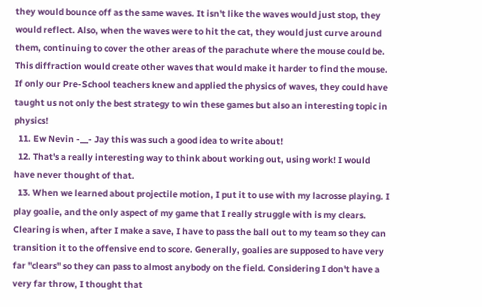they would bounce off as the same waves. It isn't like the waves would just stop, they would reflect. Also, when the waves were to hit the cat, they would just curve around them, continuing to cover the other areas of the parachute where the mouse could be. This diffraction would create other waves that would make it harder to find the mouse. If only our Pre-School teachers knew and applied the physics of waves, they could have taught us not only the best strategy to win these games but also an interesting topic in physics!
  11. Ew Nevin -__- Jay this was such a good idea to write about!
  12. That's a really interesting way to think about working out, using work! I would have never thought of that.
  13. When we learned about projectile motion, I put it to use with my lacrosse playing. I play goalie, and the only aspect of my game that I really struggle with is my clears. Clearing is when, after I make a save, I have to pass the ball out to my team so they can transition it to the offensive end to score. Generally, goalies are supposed to have very far "clears" so they can pass to almost anybody on the field. Considering I don't have a very far throw, I thought that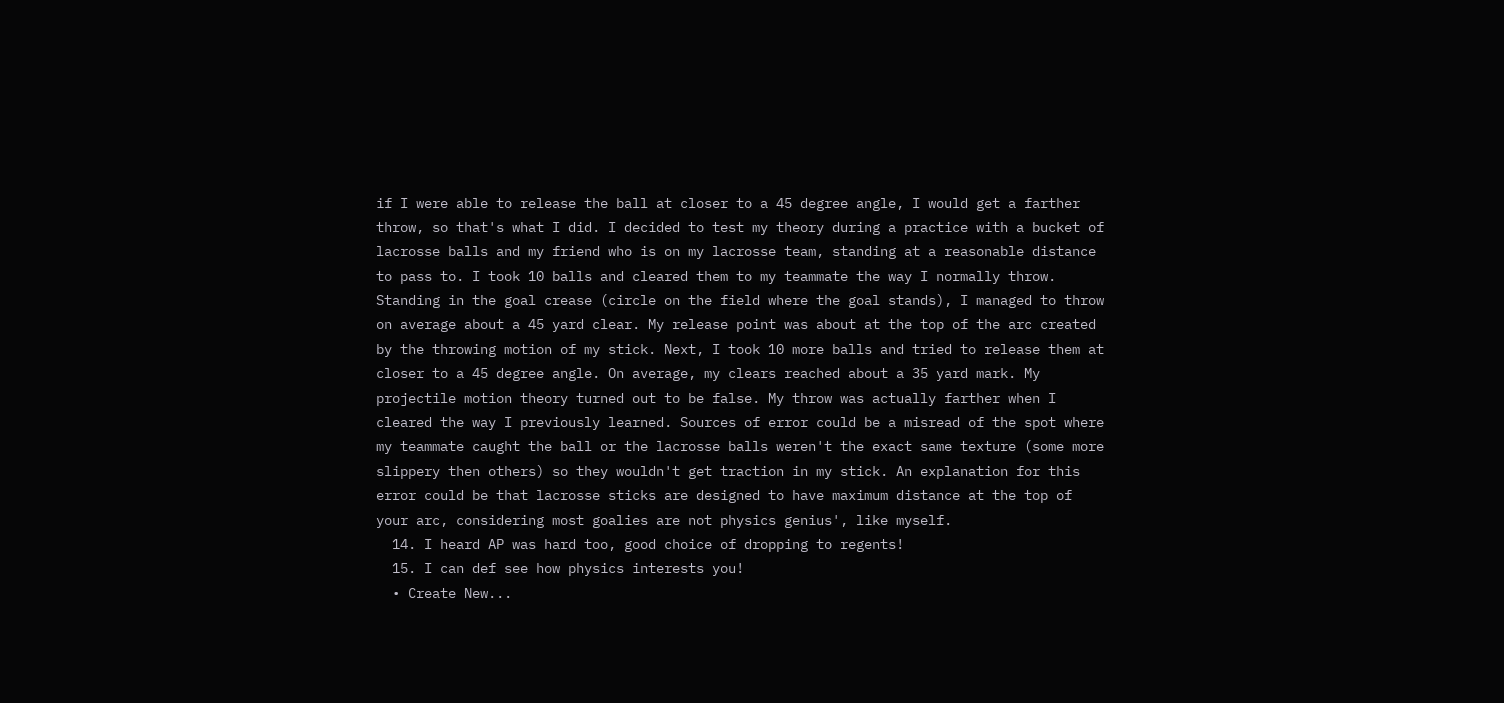if I were able to release the ball at closer to a 45 degree angle, I would get a farther throw, so that's what I did. I decided to test my theory during a practice with a bucket of lacrosse balls and my friend who is on my lacrosse team, standing at a reasonable distance to pass to. I took 10 balls and cleared them to my teammate the way I normally throw. Standing in the goal crease (circle on the field where the goal stands), I managed to throw on average about a 45 yard clear. My release point was about at the top of the arc created by the throwing motion of my stick. Next, I took 10 more balls and tried to release them at closer to a 45 degree angle. On average, my clears reached about a 35 yard mark. My projectile motion theory turned out to be false. My throw was actually farther when I cleared the way I previously learned. Sources of error could be a misread of the spot where my teammate caught the ball or the lacrosse balls weren't the exact same texture (some more slippery then others) so they wouldn't get traction in my stick. An explanation for this error could be that lacrosse sticks are designed to have maximum distance at the top of your arc, considering most goalies are not physics genius', like myself.
  14. I heard AP was hard too, good choice of dropping to regents!
  15. I can def see how physics interests you!
  • Create New...